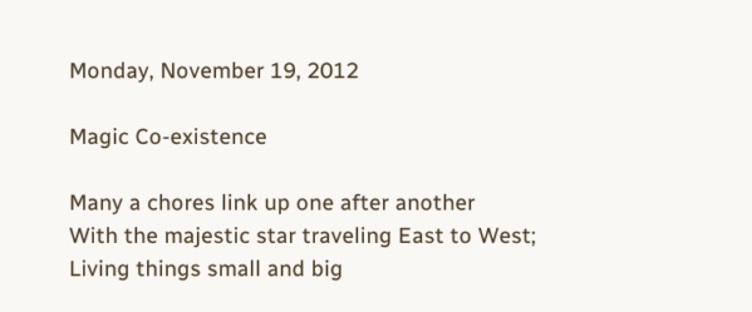Monday, November 19, 2012

Magic Co-existence

Many a chores link up one after another
With the majestic star traveling East to West;
Living things small and big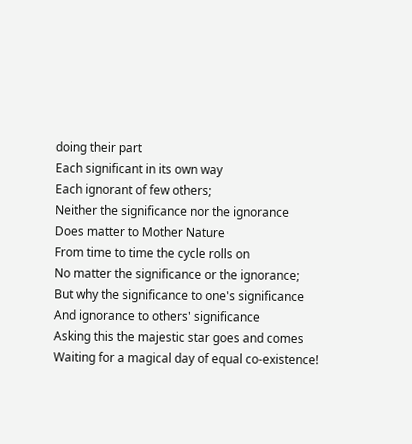doing their part
Each significant in its own way
Each ignorant of few others;
Neither the significance nor the ignorance
Does matter to Mother Nature
From time to time the cycle rolls on
No matter the significance or the ignorance;
But why the significance to one's significance
And ignorance to others' significance
Asking this the majestic star goes and comes
Waiting for a magical day of equal co-existence!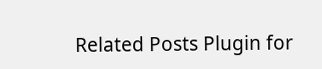Related Posts Plugin for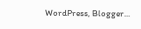WordPress, Blogger...